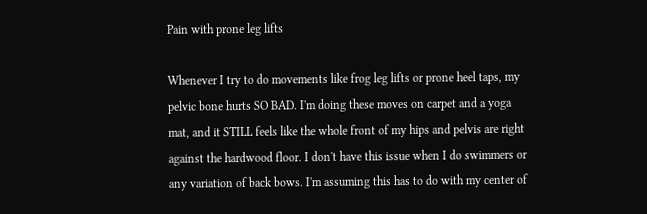Pain with prone leg lifts

Whenever I try to do movements like frog leg lifts or prone heel taps, my pelvic bone hurts SO BAD. I'm doing these moves on carpet and a yoga mat, and it STILL feels like the whole front of my hips and pelvis are right against the hardwood floor. I don't have this issue when I do swimmers or any variation of back bows. I'm assuming this has to do with my center of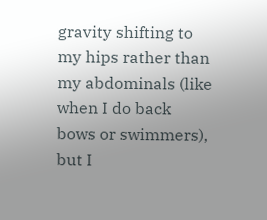gravity shifting to my hips rather than my abdominals (like when I do back bows or swimmers), but I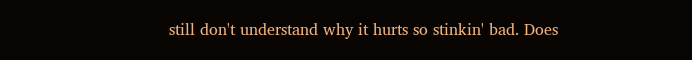still don't understand why it hurts so stinkin' bad. Does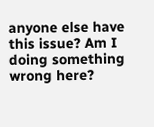anyone else have this issue? Am I doing something wrong here?